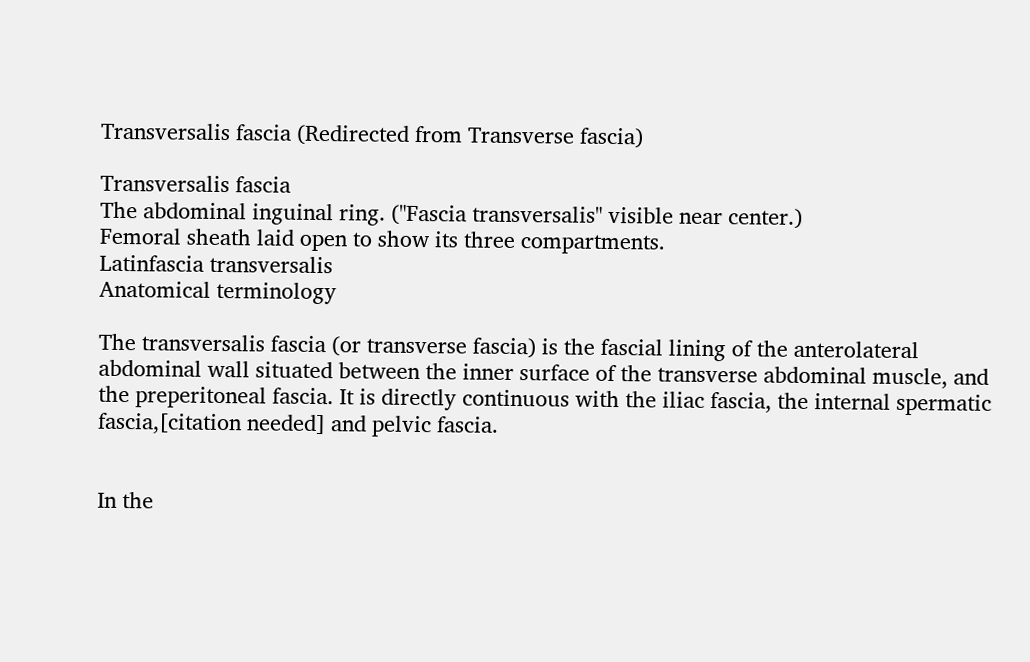Transversalis fascia (Redirected from Transverse fascia)

Transversalis fascia
The abdominal inguinal ring. ("Fascia transversalis" visible near center.)
Femoral sheath laid open to show its three compartments.
Latinfascia transversalis
Anatomical terminology

The transversalis fascia (or transverse fascia) is the fascial lining of the anterolateral abdominal wall situated between the inner surface of the transverse abdominal muscle, and the preperitoneal fascia. It is directly continuous with the iliac fascia, the internal spermatic fascia,[citation needed] and pelvic fascia.


In the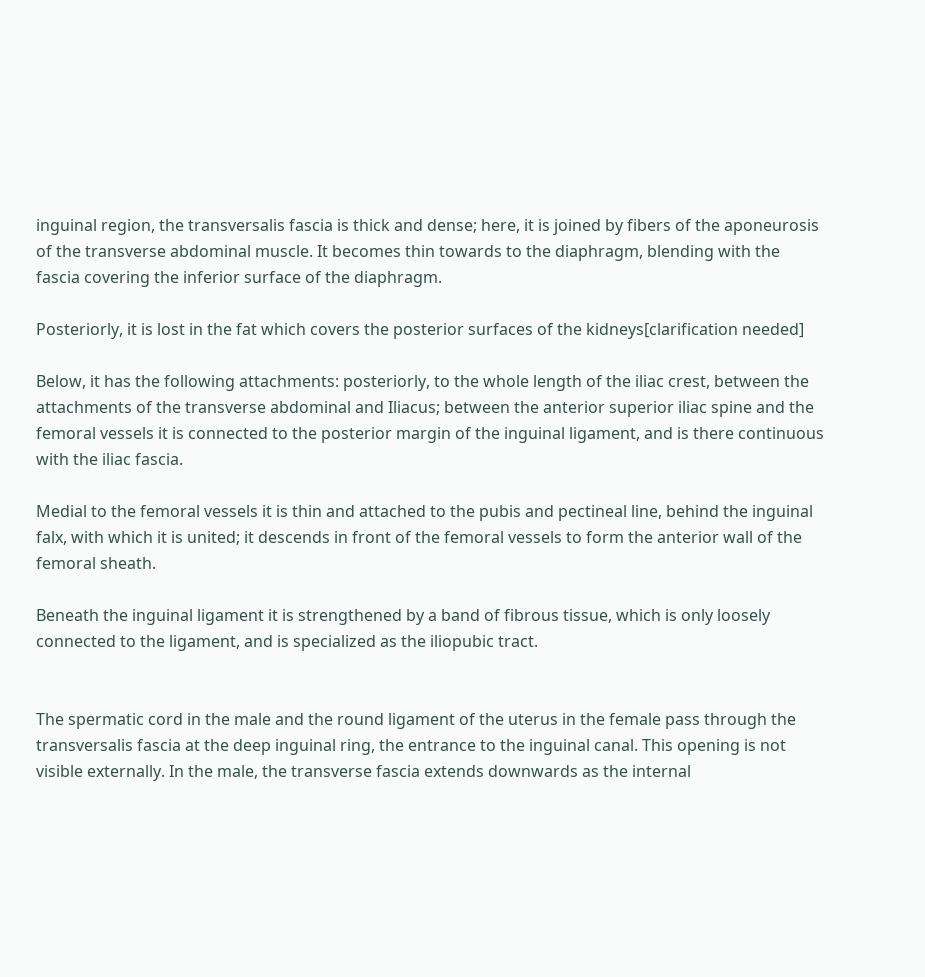inguinal region, the transversalis fascia is thick and dense; here, it is joined by fibers of the aponeurosis of the transverse abdominal muscle. It becomes thin towards to the diaphragm, blending with the fascia covering the inferior surface of the diaphragm.

Posteriorly, it is lost in the fat which covers the posterior surfaces of the kidneys[clarification needed]

Below, it has the following attachments: posteriorly, to the whole length of the iliac crest, between the attachments of the transverse abdominal and Iliacus; between the anterior superior iliac spine and the femoral vessels it is connected to the posterior margin of the inguinal ligament, and is there continuous with the iliac fascia.

Medial to the femoral vessels it is thin and attached to the pubis and pectineal line, behind the inguinal falx, with which it is united; it descends in front of the femoral vessels to form the anterior wall of the femoral sheath.

Beneath the inguinal ligament it is strengthened by a band of fibrous tissue, which is only loosely connected to the ligament, and is specialized as the iliopubic tract.


The spermatic cord in the male and the round ligament of the uterus in the female pass through the transversalis fascia at the deep inguinal ring, the entrance to the inguinal canal. This opening is not visible externally. In the male, the transverse fascia extends downwards as the internal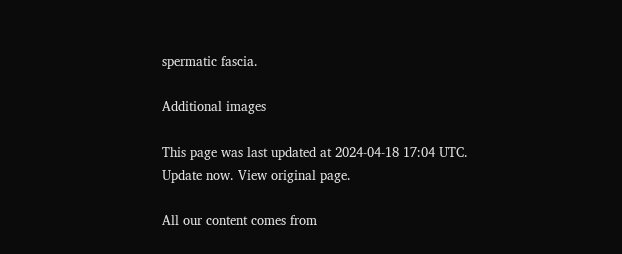spermatic fascia.

Additional images

This page was last updated at 2024-04-18 17:04 UTC. Update now. View original page.

All our content comes from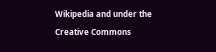Wikipedia and under the Creative Commons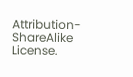Attribution-ShareAlike License.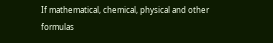If mathematical, chemical, physical and other formulas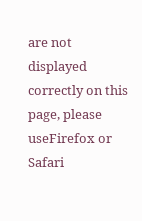are not displayed correctly on this page, please useFirefox or Safari